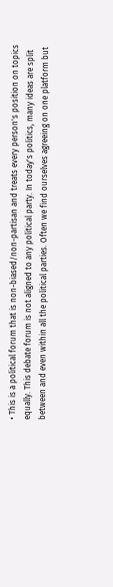• This is a political forum that is non-biased/non-partisan and treats every person's position on topics equally. This debate forum is not aligned to any political party. In today's politics, many ideas are split between and even within all the political parties. Often we find ourselves agreeing on one platform but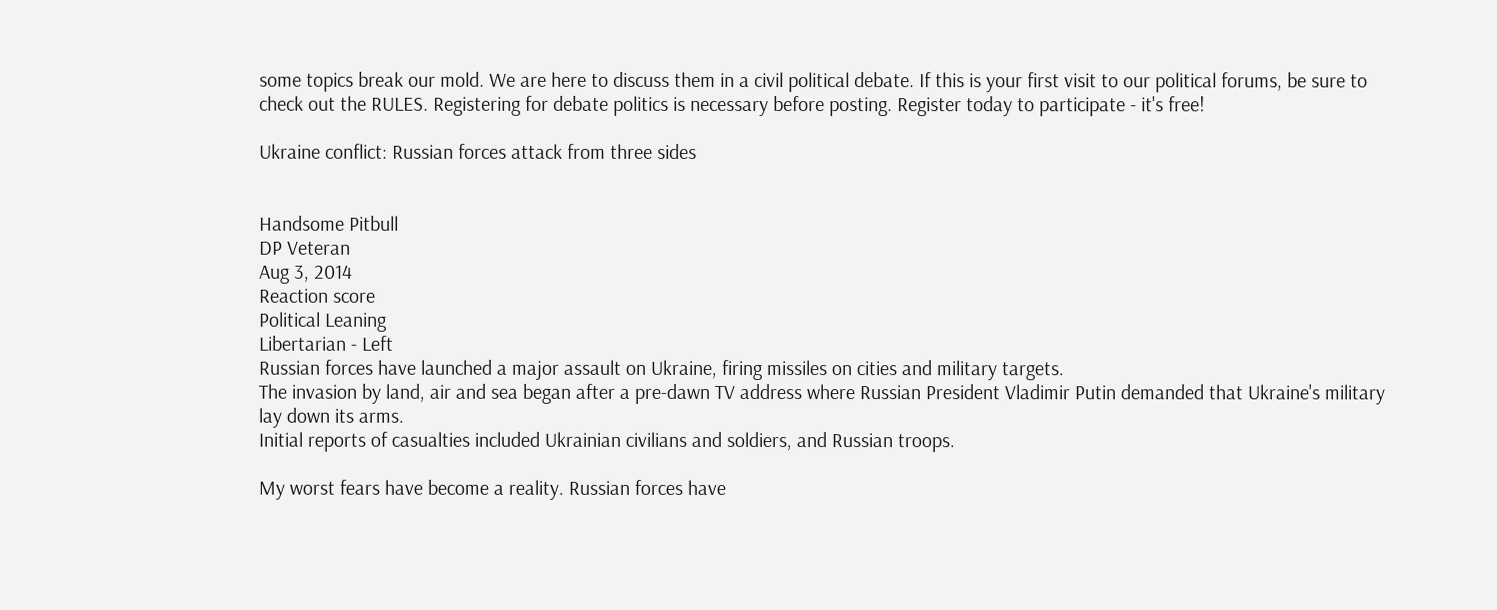some topics break our mold. We are here to discuss them in a civil political debate. If this is your first visit to our political forums, be sure to check out the RULES. Registering for debate politics is necessary before posting. Register today to participate - it's free!

Ukraine conflict: Russian forces attack from three sides


Handsome Pitbull
DP Veteran
Aug 3, 2014
Reaction score
Political Leaning
Libertarian - Left
Russian forces have launched a major assault on Ukraine, firing missiles on cities and military targets.
The invasion by land, air and sea began after a pre-dawn TV address where Russian President Vladimir Putin demanded that Ukraine's military lay down its arms.
Initial reports of casualties included Ukrainian civilians and soldiers, and Russian troops.

My worst fears have become a reality. Russian forces have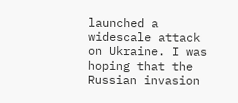launched a widescale attack on Ukraine. I was hoping that the Russian invasion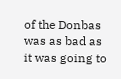of the Donbas was as bad as it was going to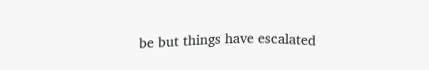be but things have escalated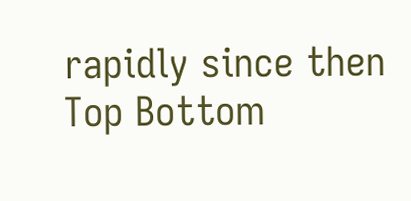rapidly since then
Top Bottom